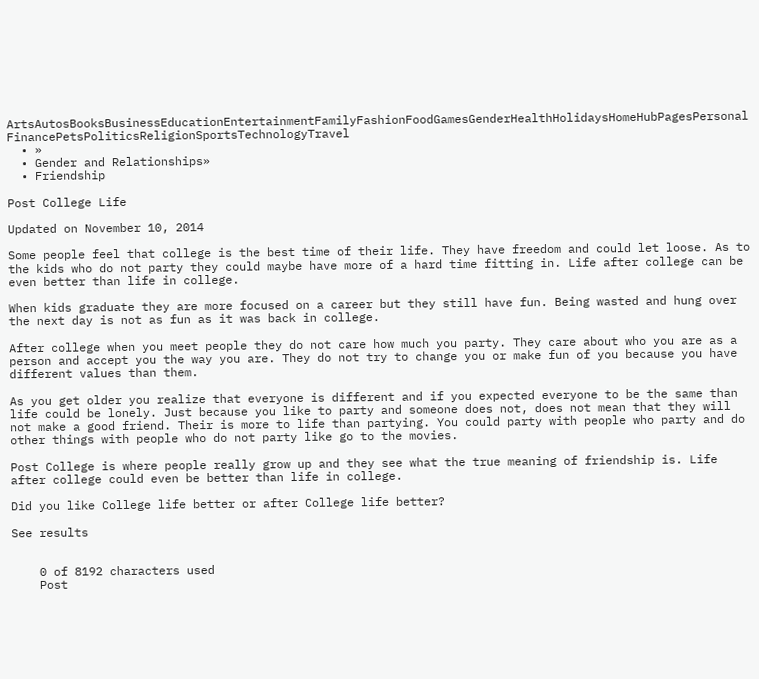ArtsAutosBooksBusinessEducationEntertainmentFamilyFashionFoodGamesGenderHealthHolidaysHomeHubPagesPersonal FinancePetsPoliticsReligionSportsTechnologyTravel
  • »
  • Gender and Relationships»
  • Friendship

Post College Life

Updated on November 10, 2014

Some people feel that college is the best time of their life. They have freedom and could let loose. As to the kids who do not party they could maybe have more of a hard time fitting in. Life after college can be even better than life in college.

When kids graduate they are more focused on a career but they still have fun. Being wasted and hung over the next day is not as fun as it was back in college.

After college when you meet people they do not care how much you party. They care about who you are as a person and accept you the way you are. They do not try to change you or make fun of you because you have different values than them.

As you get older you realize that everyone is different and if you expected everyone to be the same than life could be lonely. Just because you like to party and someone does not, does not mean that they will not make a good friend. Their is more to life than partying. You could party with people who party and do other things with people who do not party like go to the movies.

Post College is where people really grow up and they see what the true meaning of friendship is. Life after college could even be better than life in college.

Did you like College life better or after College life better?

See results


    0 of 8192 characters used
    Post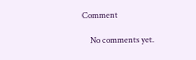Comment

    No comments yet.